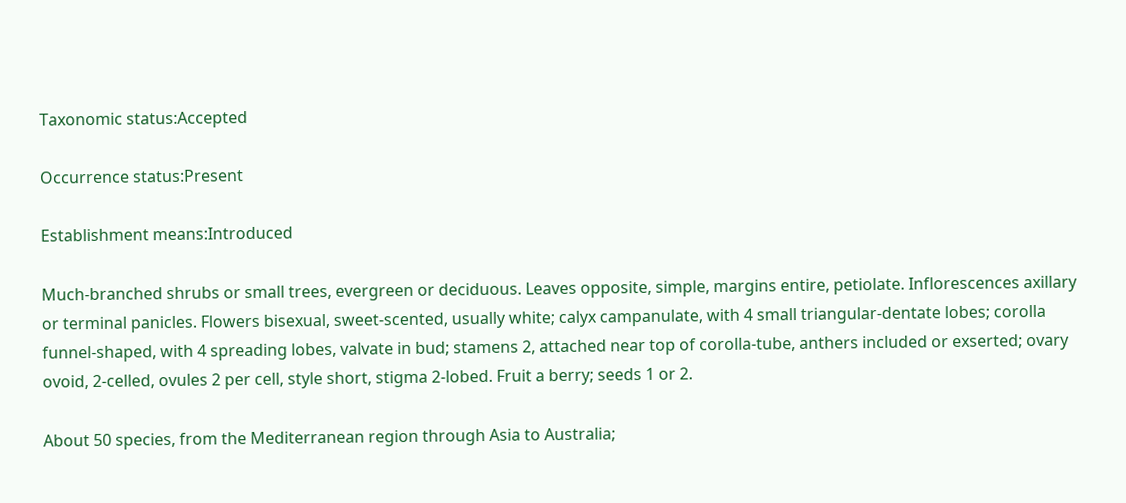Taxonomic status:Accepted

Occurrence status:Present

Establishment means:Introduced

Much-branched shrubs or small trees, evergreen or deciduous. Leaves opposite, simple, margins entire, petiolate. Inflorescences axillary or terminal panicles. Flowers bisexual, sweet-scented, usually white; calyx campanulate, with 4 small triangular-dentate lobes; corolla funnel-shaped, with 4 spreading lobes, valvate in bud; stamens 2, attached near top of corolla-tube, anthers included or exserted; ovary ovoid, 2-celled, ovules 2 per cell, style short, stigma 2-lobed. Fruit a berry; seeds 1 or 2.

About 50 species, from the Mediterranean region through Asia to Australia;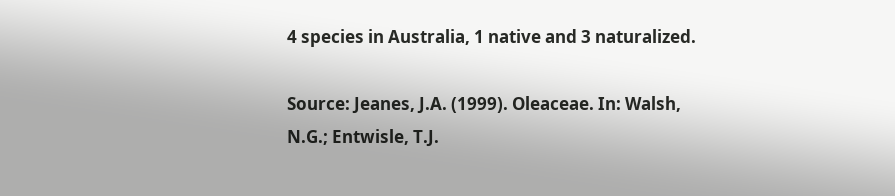4 species in Australia, 1 native and 3 naturalized.

Source: Jeanes, J.A. (1999). Oleaceae. In: Walsh, N.G.; Entwisle, T.J.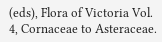(eds), Flora of Victoria Vol. 4, Cornaceae to Asteraceae.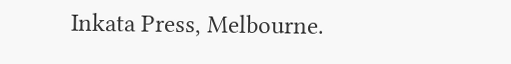Inkata Press, Melbourne.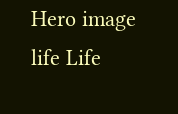Hero image
life Life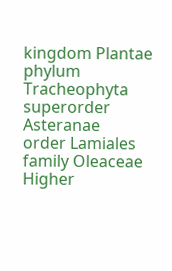kingdom Plantae
phylum Tracheophyta
superorder Asteranae
order Lamiales
family Oleaceae
Higher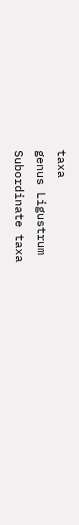taxa
genus Ligustrum
Subordinate taxa